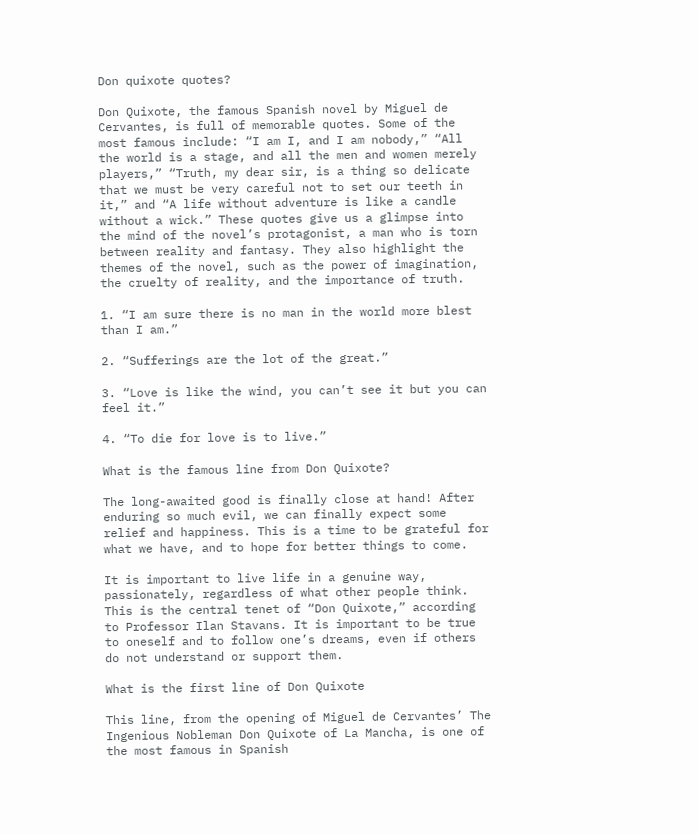Don quixote quotes?

Don Quixote, the famous Spanish novel by Miguel de Cervantes, is full of memorable quotes. Some of the most famous include: “I am I, and I am nobody,” “All the world is a stage, and all the men and women merely players,” “Truth, my dear sir, is a thing so delicate that we must be very careful not to set our teeth in it,” and “A life without adventure is like a candle without a wick.” These quotes give us a glimpse into the mind of the novel’s protagonist, a man who is torn between reality and fantasy. They also highlight the themes of the novel, such as the power of imagination, the cruelty of reality, and the importance of truth.

1. “I am sure there is no man in the world more blest than I am.”

2. “Sufferings are the lot of the great.”

3. “Love is like the wind, you can’t see it but you can feel it.”

4. “To die for love is to live.”

What is the famous line from Don Quixote?

The long-awaited good is finally close at hand! After enduring so much evil, we can finally expect some relief and happiness. This is a time to be grateful for what we have, and to hope for better things to come.

It is important to live life in a genuine way, passionately, regardless of what other people think. This is the central tenet of “Don Quixote,” according to Professor Ilan Stavans. It is important to be true to oneself and to follow one’s dreams, even if others do not understand or support them.

What is the first line of Don Quixote

This line, from the opening of Miguel de Cervantes’ The Ingenious Nobleman Don Quixote of La Mancha, is one of the most famous in Spanish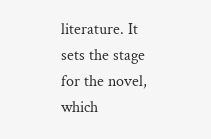literature. It sets the stage for the novel, which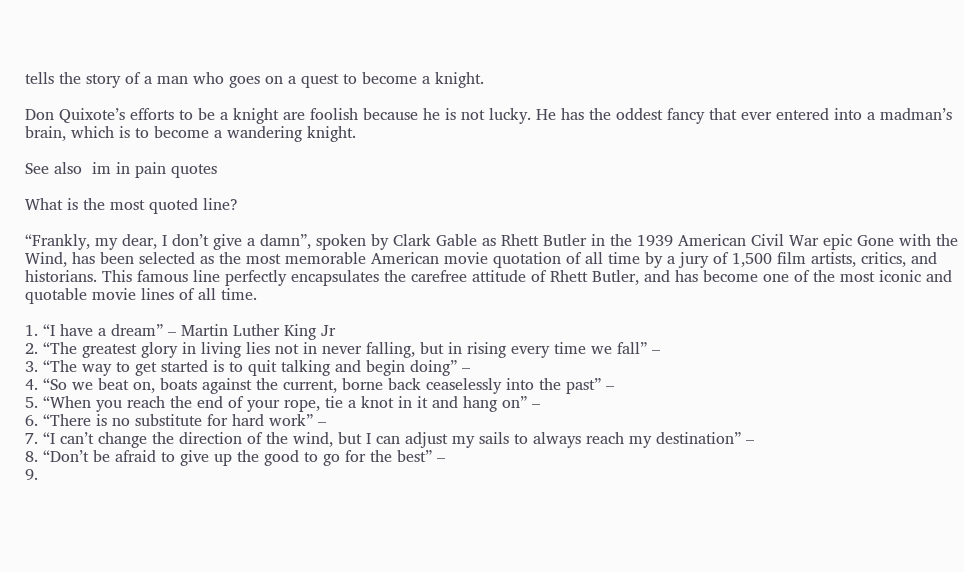tells the story of a man who goes on a quest to become a knight.

Don Quixote’s efforts to be a knight are foolish because he is not lucky. He has the oddest fancy that ever entered into a madman’s brain, which is to become a wandering knight.

See also  im in pain quotes

What is the most quoted line?

“Frankly, my dear, I don’t give a damn”, spoken by Clark Gable as Rhett Butler in the 1939 American Civil War epic Gone with the Wind, has been selected as the most memorable American movie quotation of all time by a jury of 1,500 film artists, critics, and historians. This famous line perfectly encapsulates the carefree attitude of Rhett Butler, and has become one of the most iconic and quotable movie lines of all time.

1. “I have a dream” – Martin Luther King Jr
2. “The greatest glory in living lies not in never falling, but in rising every time we fall” –
3. “The way to get started is to quit talking and begin doing” –
4. “So we beat on, boats against the current, borne back ceaselessly into the past” –
5. “When you reach the end of your rope, tie a knot in it and hang on” –
6. “There is no substitute for hard work” –
7. “I can’t change the direction of the wind, but I can adjust my sails to always reach my destination” –
8. “Don’t be afraid to give up the good to go for the best” –
9.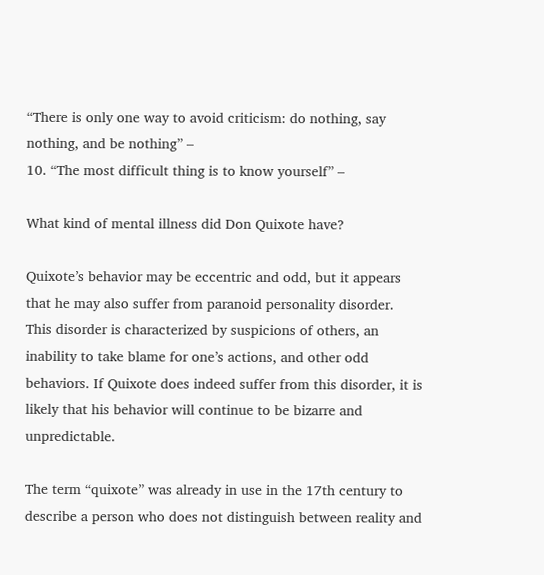“There is only one way to avoid criticism: do nothing, say nothing, and be nothing” –
10. “The most difficult thing is to know yourself” –

What kind of mental illness did Don Quixote have?

Quixote’s behavior may be eccentric and odd, but it appears that he may also suffer from paranoid personality disorder. This disorder is characterized by suspicions of others, an inability to take blame for one’s actions, and other odd behaviors. If Quixote does indeed suffer from this disorder, it is likely that his behavior will continue to be bizarre and unpredictable.

The term “quixote” was already in use in the 17th century to describe a person who does not distinguish between reality and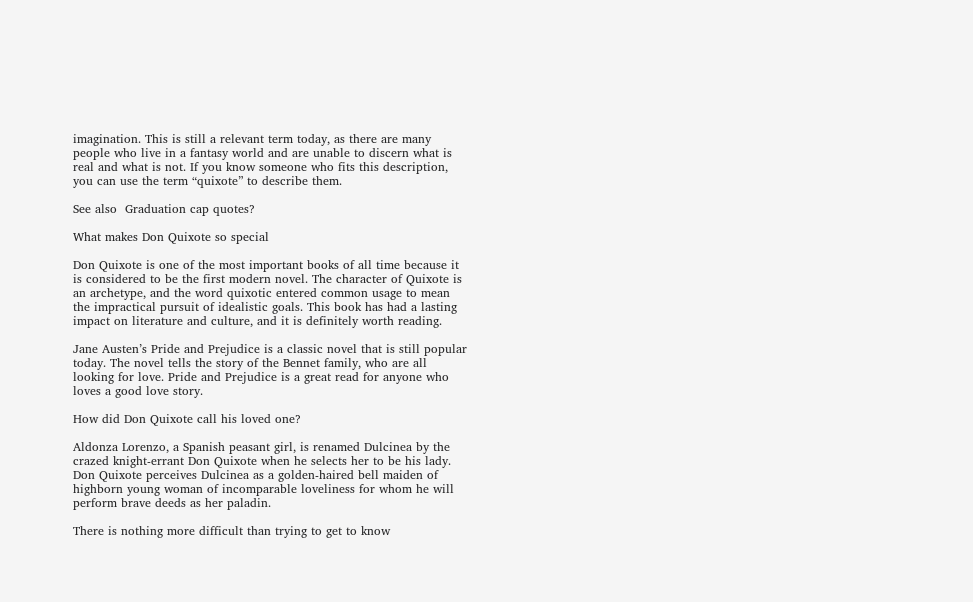imagination. This is still a relevant term today, as there are many people who live in a fantasy world and are unable to discern what is real and what is not. If you know someone who fits this description, you can use the term “quixote” to describe them.

See also  Graduation cap quotes?

What makes Don Quixote so special

Don Quixote is one of the most important books of all time because it is considered to be the first modern novel. The character of Quixote is an archetype, and the word quixotic entered common usage to mean the impractical pursuit of idealistic goals. This book has had a lasting impact on literature and culture, and it is definitely worth reading.

Jane Austen’s Pride and Prejudice is a classic novel that is still popular today. The novel tells the story of the Bennet family, who are all looking for love. Pride and Prejudice is a great read for anyone who loves a good love story.

How did Don Quixote call his loved one?

Aldonza Lorenzo, a Spanish peasant girl, is renamed Dulcinea by the crazed knight-errant Don Quixote when he selects her to be his lady. Don Quixote perceives Dulcinea as a golden-haired bell maiden of highborn young woman of incomparable loveliness for whom he will perform brave deeds as her paladin.

There is nothing more difficult than trying to get to know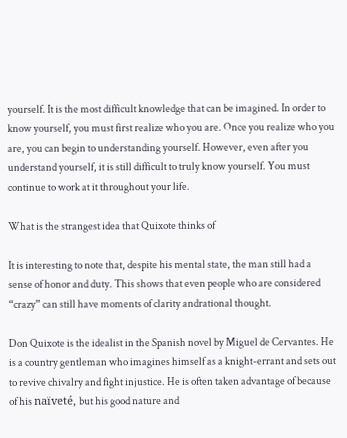yourself. It is the most difficult knowledge that can be imagined. In order to know yourself, you must first realize who you are. Once you realize who you are, you can begin to understanding yourself. However, even after you understand yourself, it is still difficult to truly know yourself. You must continue to work at it throughout your life.

What is the strangest idea that Quixote thinks of

It is interesting to note that, despite his mental state, the man still had a sense of honor and duty. This shows that even people who are considered “crazy” can still have moments of clarity andrational thought.

Don Quixote is the idealist in the Spanish novel by Miguel de Cervantes. He is a country gentleman who imagines himself as a knight-errant and sets out to revive chivalry and fight injustice. He is often taken advantage of because of his naïveté, but his good nature and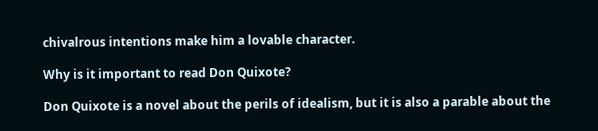chivalrous intentions make him a lovable character.

Why is it important to read Don Quixote?

Don Quixote is a novel about the perils of idealism, but it is also a parable about the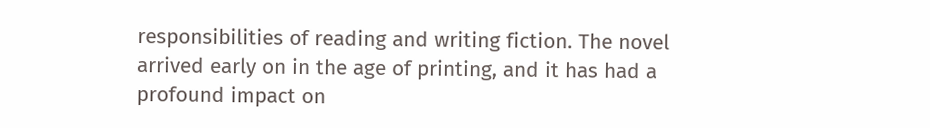responsibilities of reading and writing fiction. The novel arrived early on in the age of printing, and it has had a profound impact on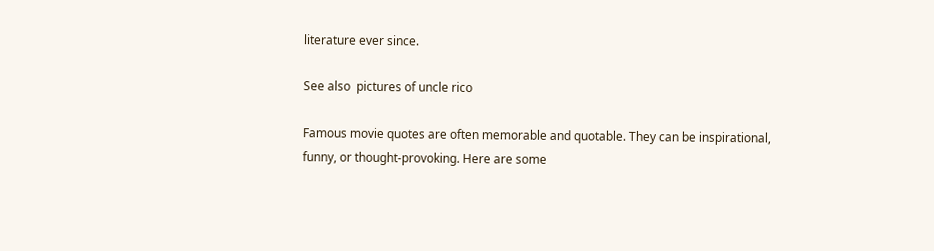literature ever since.

See also  pictures of uncle rico

Famous movie quotes are often memorable and quotable. They can be inspirational, funny, or thought-provoking. Here are some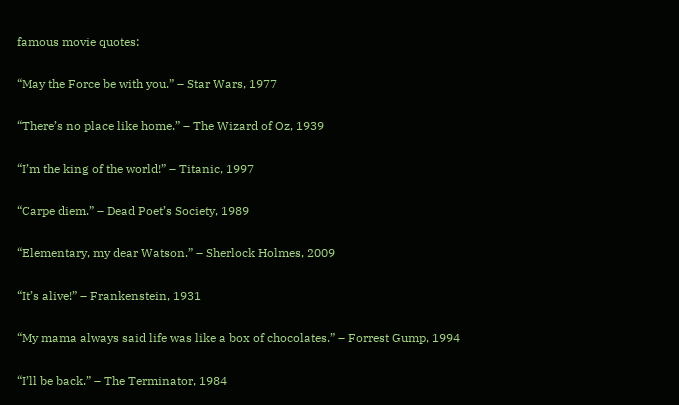famous movie quotes:

“May the Force be with you.” – Star Wars, 1977

“There’s no place like home.” – The Wizard of Oz, 1939

“I’m the king of the world!” – Titanic, 1997

“Carpe diem.” – Dead Poet’s Society, 1989

“Elementary, my dear Watson.” – Sherlock Holmes, 2009

“It’s alive!” – Frankenstein, 1931

“My mama always said life was like a box of chocolates.” – Forrest Gump, 1994

“I’ll be back.” – The Terminator, 1984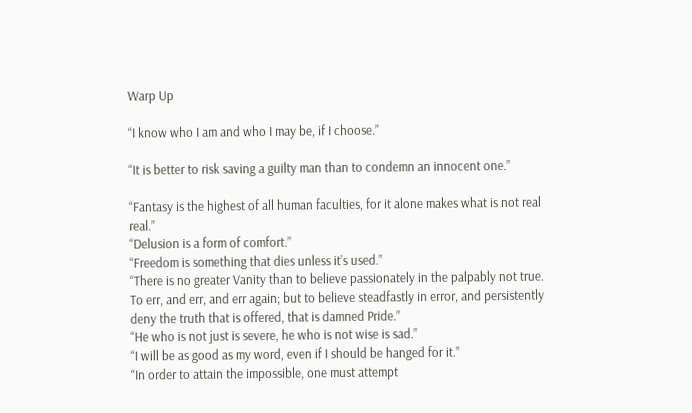Warp Up

“I know who I am and who I may be, if I choose.”

“It is better to risk saving a guilty man than to condemn an innocent one.”

“Fantasy is the highest of all human faculties, for it alone makes what is not real real.”
“Delusion is a form of comfort.”
“Freedom is something that dies unless it’s used.”
“There is no greater Vanity than to believe passionately in the palpably not true. To err, and err, and err again; but to believe steadfastly in error, and persistently deny the truth that is offered, that is damned Pride.”
“He who is not just is severe, he who is not wise is sad.”
“I will be as good as my word, even if I should be hanged for it.”
“In order to attain the impossible, one must attempt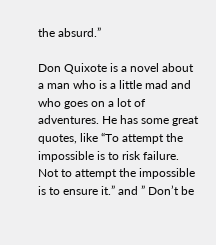the absurd.”

Don Quixote is a novel about a man who is a little mad and who goes on a lot of adventures. He has some great quotes, like “To attempt the impossible is to risk failure. Not to attempt the impossible is to ensure it.” and ” Don’t be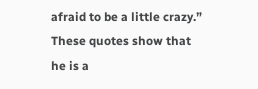afraid to be a little crazy.” These quotes show that he is a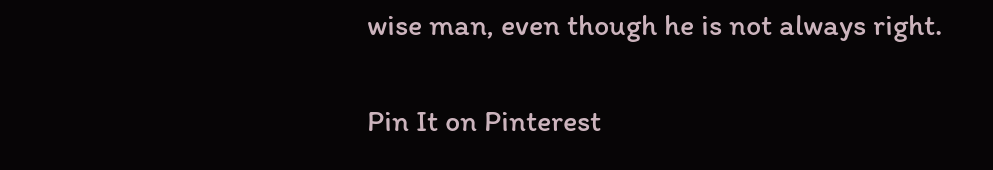wise man, even though he is not always right.

Pin It on Pinterest